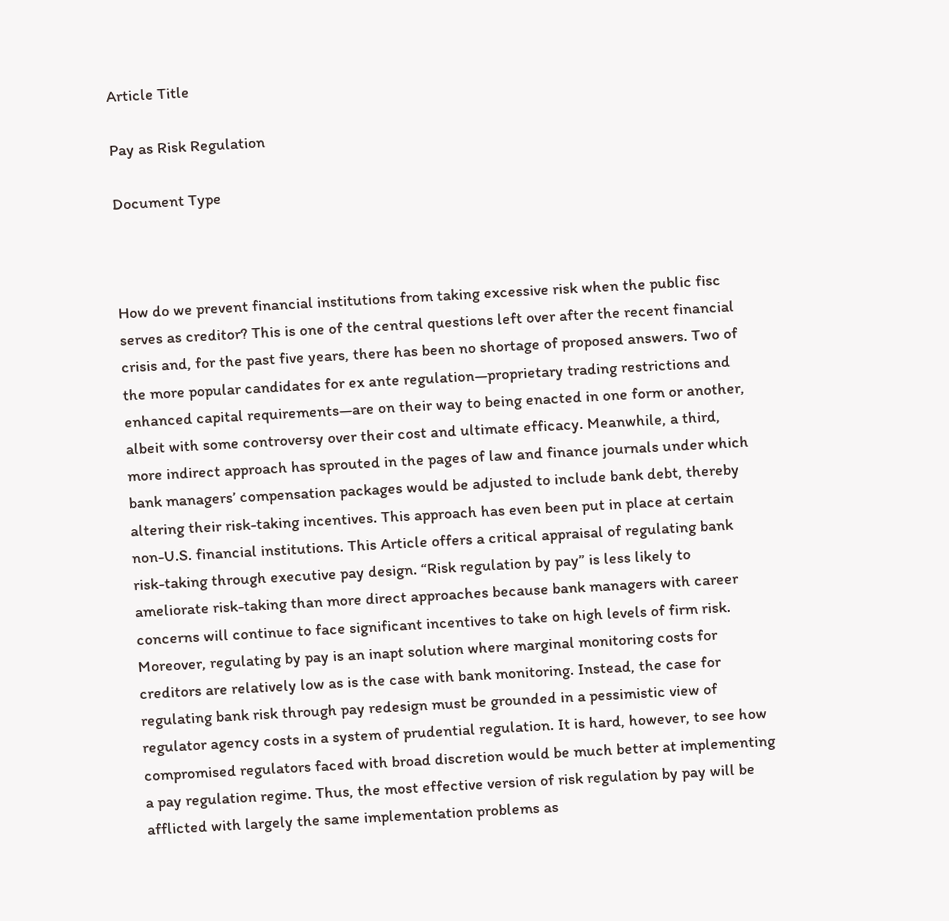Article Title

Pay as Risk Regulation

Document Type



How do we prevent financial institutions from taking excessive risk when the public fisc serves as creditor? This is one of the central questions left over after the recent financial crisis and, for the past five years, there has been no shortage of proposed answers. Two of the more popular candidates for ex ante regulation—proprietary trading restrictions and enhanced capital requirements—are on their way to being enacted in one form or another, albeit with some controversy over their cost and ultimate efficacy. Meanwhile, a third, more indirect approach has sprouted in the pages of law and finance journals under which bank managers’ compensation packages would be adjusted to include bank debt, thereby altering their risk-taking incentives. This approach has even been put in place at certain non-U.S. financial institutions. This Article offers a critical appraisal of regulating bank risk-taking through executive pay design. “Risk regulation by pay” is less likely to ameliorate risk-taking than more direct approaches because bank managers with career concerns will continue to face significant incentives to take on high levels of firm risk. Moreover, regulating by pay is an inapt solution where marginal monitoring costs for creditors are relatively low as is the case with bank monitoring. Instead, the case for regulating bank risk through pay redesign must be grounded in a pessimistic view of regulator agency costs in a system of prudential regulation. It is hard, however, to see how compromised regulators faced with broad discretion would be much better at implementing a pay regulation regime. Thus, the most effective version of risk regulation by pay will be afflicted with largely the same implementation problems as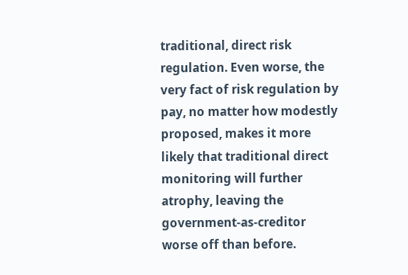traditional, direct risk regulation. Even worse, the very fact of risk regulation by pay, no matter how modestly proposed, makes it more likely that traditional direct monitoring will further atrophy, leaving the government-as-creditor worse off than before.